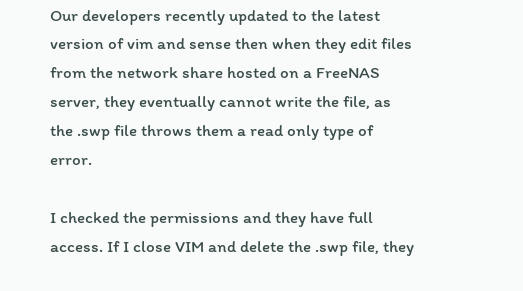Our developers recently updated to the latest version of vim and sense then when they edit files from the network share hosted on a FreeNAS server, they eventually cannot write the file, as the .swp file throws them a read only type of error.

I checked the permissions and they have full access. If I close VIM and delete the .swp file, they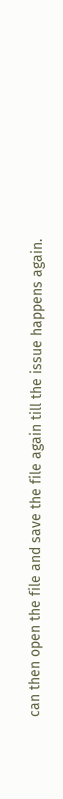can then open the file and save the file again till the issue happens again.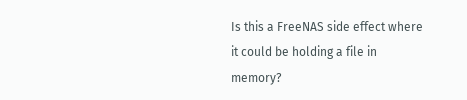Is this a FreeNAS side effect where it could be holding a file in memory?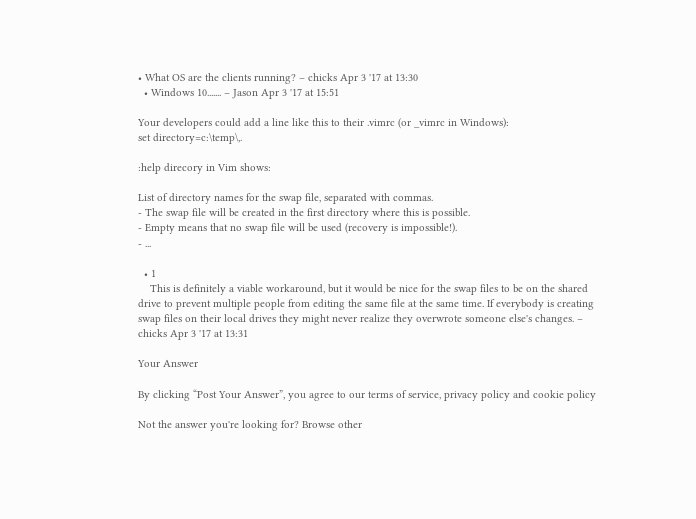• What OS are the clients running? – chicks Apr 3 '17 at 13:30
  • Windows 10....... – Jason Apr 3 '17 at 15:51

Your developers could add a line like this to their .vimrc (or _vimrc in Windows):
set directory=c:\temp\,.

:help direcory in Vim shows:

List of directory names for the swap file, separated with commas.
- The swap file will be created in the first directory where this is possible.
- Empty means that no swap file will be used (recovery is impossible!).
- ...

  • 1
    This is definitely a viable workaround, but it would be nice for the swap files to be on the shared drive to prevent multiple people from editing the same file at the same time. If everybody is creating swap files on their local drives they might never realize they overwrote someone else's changes. – chicks Apr 3 '17 at 13:31

Your Answer

By clicking “Post Your Answer”, you agree to our terms of service, privacy policy and cookie policy

Not the answer you're looking for? Browse other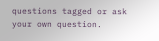questions tagged or ask your own question.